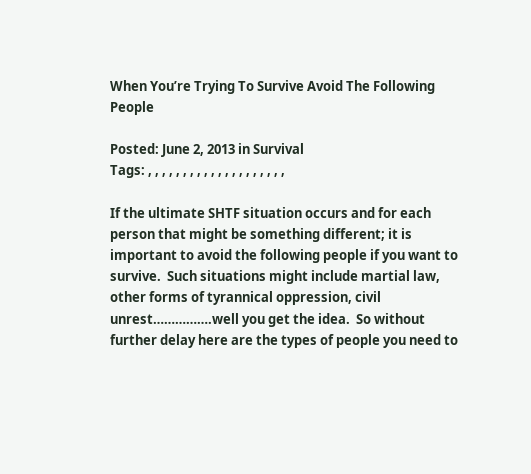When You’re Trying To Survive Avoid The Following People

Posted: June 2, 2013 in Survival
Tags: , , , , , , , , , , , , , , , , , , , ,

If the ultimate SHTF situation occurs and for each person that might be something different; it is important to avoid the following people if you want to survive.  Such situations might include martial law,  other forms of tyrannical oppression, civil unrest…………….well you get the idea.  So without further delay here are the types of people you need to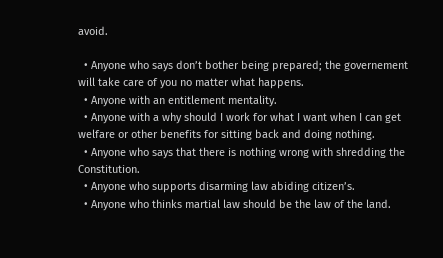avoid.

  • Anyone who says don’t bother being prepared; the governement will take care of you no matter what happens.
  • Anyone with an entitlement mentality.
  • Anyone with a why should I work for what I want when I can get welfare or other benefits for sitting back and doing nothing.
  • Anyone who says that there is nothing wrong with shredding the Constitution.
  • Anyone who supports disarming law abiding citizen’s.
  • Anyone who thinks martial law should be the law of the land.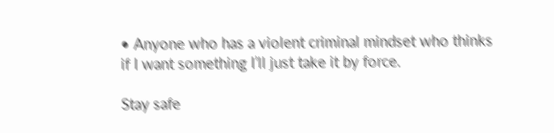• Anyone who has a violent criminal mindset who thinks if I want something I’ll just take it by force.

Stay safe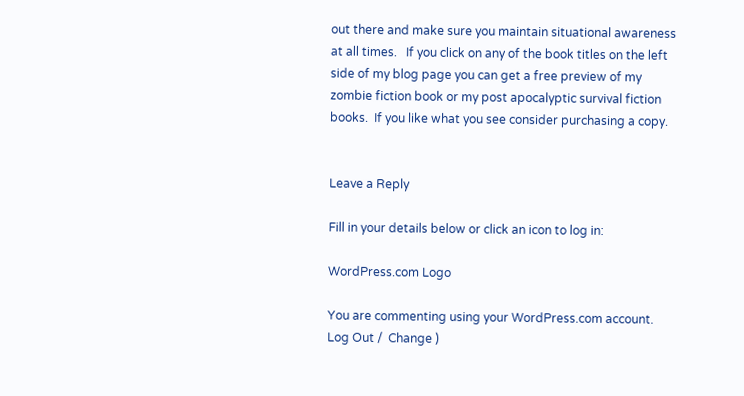out there and make sure you maintain situational awareness at all times.   If you click on any of the book titles on the left side of my blog page you can get a free preview of my zombie fiction book or my post apocalyptic survival fiction books.  If you like what you see consider purchasing a copy.


Leave a Reply

Fill in your details below or click an icon to log in:

WordPress.com Logo

You are commenting using your WordPress.com account. Log Out /  Change )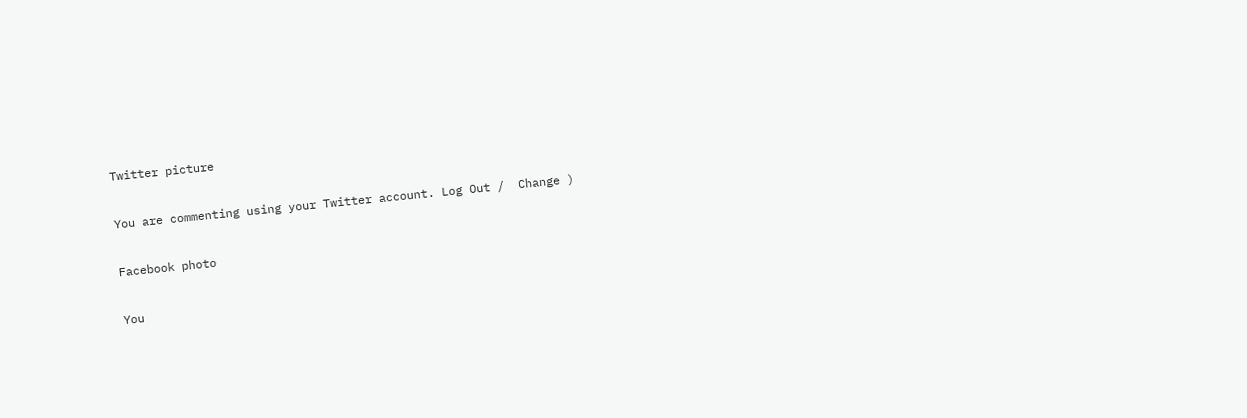Twitter picture

You are commenting using your Twitter account. Log Out /  Change )

Facebook photo

You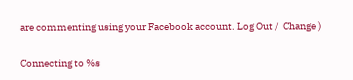are commenting using your Facebook account. Log Out /  Change )

Connecting to %s